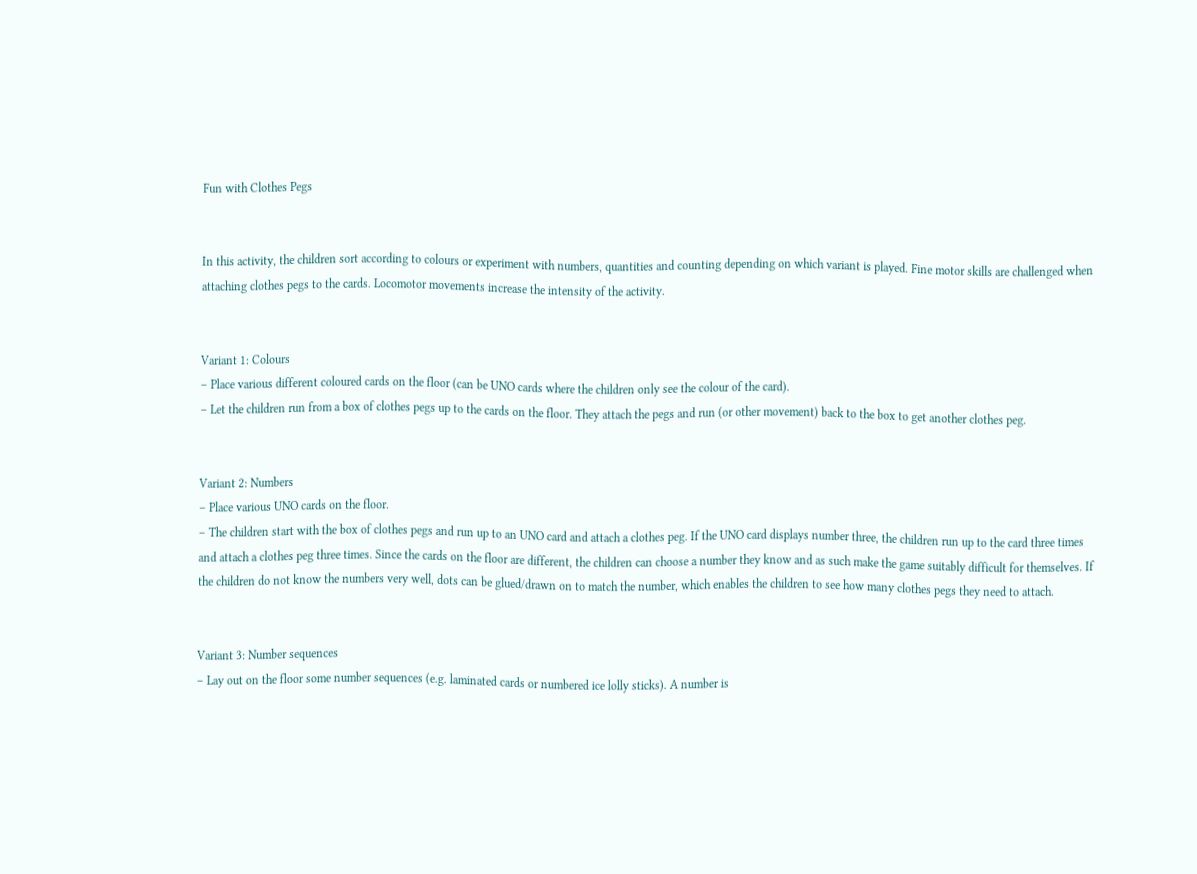Fun with Clothes Pegs


In this activity, the children sort according to colours or experiment with numbers, quantities and counting depending on which variant is played. Fine motor skills are challenged when attaching clothes pegs to the cards. Locomotor movements increase the intensity of the activity.


Variant 1: Colours
– Place various different coloured cards on the floor (can be UNO cards where the children only see the colour of the card).
– Let the children run from a box of clothes pegs up to the cards on the floor. They attach the pegs and run (or other movement) back to the box to get another clothes peg.


Variant 2: Numbers
– Place various UNO cards on the floor.
– The children start with the box of clothes pegs and run up to an UNO card and attach a clothes peg. If the UNO card displays number three, the children run up to the card three times and attach a clothes peg three times. Since the cards on the floor are different, the children can choose a number they know and as such make the game suitably difficult for themselves. If the children do not know the numbers very well, dots can be glued/drawn on to match the number, which enables the children to see how many clothes pegs they need to attach.


Variant 3: Number sequences
– Lay out on the floor some number sequences (e.g. laminated cards or numbered ice lolly sticks). A number is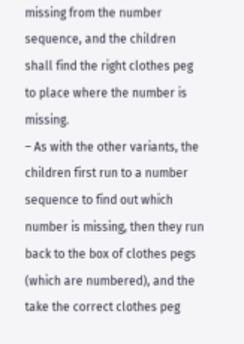missing from the number sequence, and the children shall find the right clothes peg to place where the number is missing.
– As with the other variants, the children first run to a number sequence to find out which number is missing, then they run back to the box of clothes pegs (which are numbered), and the take the correct clothes peg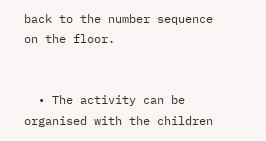back to the number sequence on the floor.


  • The activity can be organised with the children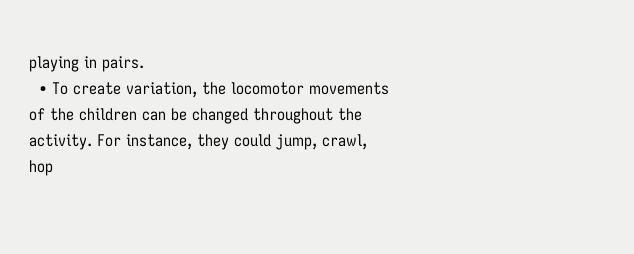playing in pairs.
  • To create variation, the locomotor movements of the children can be changed throughout the activity. For instance, they could jump, crawl, hop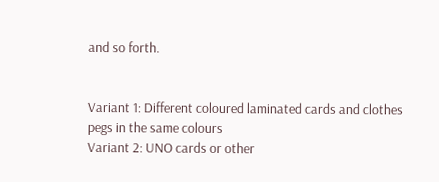and so forth.


Variant 1: Different coloured laminated cards and clothes pegs in the same colours
Variant 2: UNO cards or other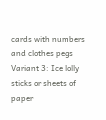cards with numbers and clothes pegs
Variant 3: Ice lolly sticks or sheets of paper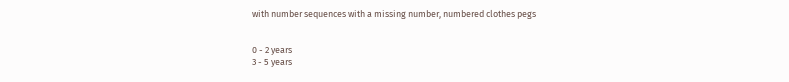with number sequences with a missing number, numbered clothes pegs


0 - 2 years
3 - 5 years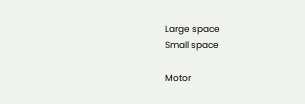Large space
Small space

Motor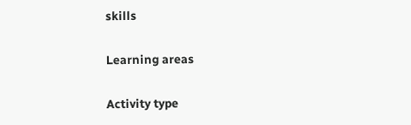skills

Learning areas

Activity type